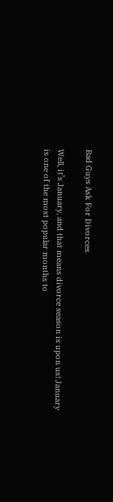Bad Guys Ask For Divorces

Well, it’s January, and that means divorce season is upon us! January is one of the most popular months to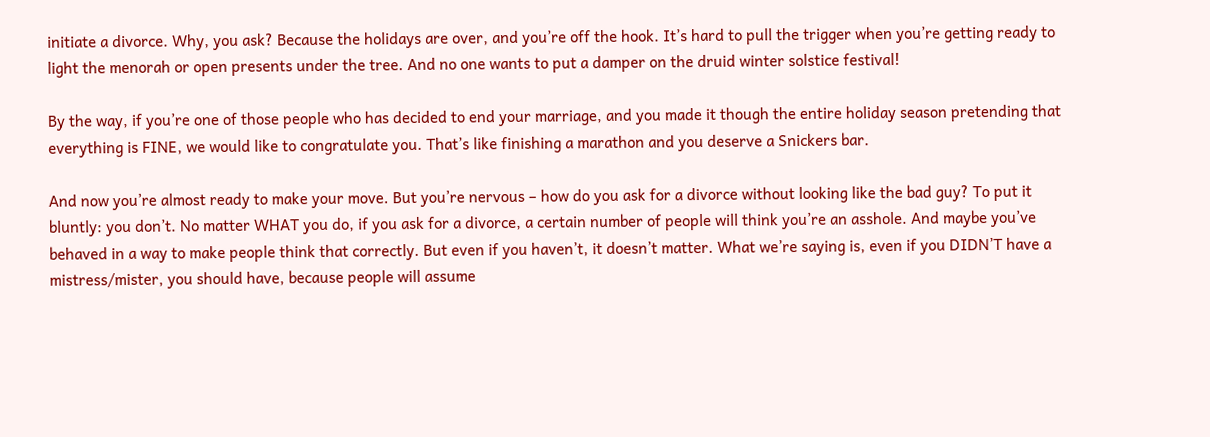initiate a divorce. Why, you ask? Because the holidays are over, and you’re off the hook. It’s hard to pull the trigger when you’re getting ready to light the menorah or open presents under the tree. And no one wants to put a damper on the druid winter solstice festival!

By the way, if you’re one of those people who has decided to end your marriage, and you made it though the entire holiday season pretending that everything is FINE, we would like to congratulate you. That’s like finishing a marathon and you deserve a Snickers bar.

And now you’re almost ready to make your move. But you’re nervous – how do you ask for a divorce without looking like the bad guy? To put it bluntly: you don’t. No matter WHAT you do, if you ask for a divorce, a certain number of people will think you’re an asshole. And maybe you’ve behaved in a way to make people think that correctly. But even if you haven’t, it doesn’t matter. What we’re saying is, even if you DIDN’T have a mistress/mister, you should have, because people will assume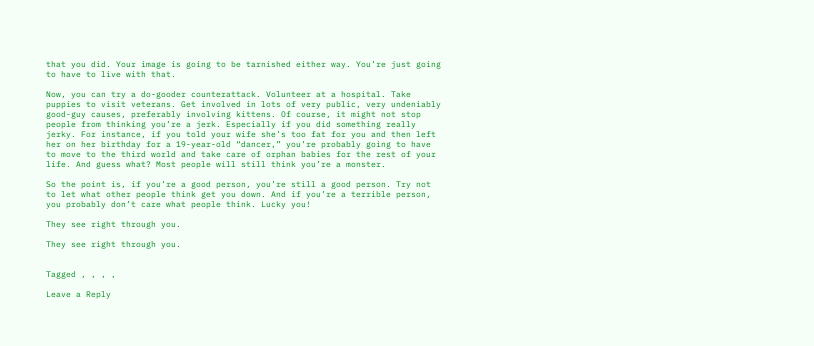that you did. Your image is going to be tarnished either way. You’re just going to have to live with that.

Now, you can try a do-gooder counterattack. Volunteer at a hospital. Take puppies to visit veterans. Get involved in lots of very public, very undeniably good-guy causes, preferably involving kittens. Of course, it might not stop people from thinking you’re a jerk. Especially if you did something really jerky. For instance, if you told your wife she’s too fat for you and then left her on her birthday for a 19-year-old “dancer,” you’re probably going to have to move to the third world and take care of orphan babies for the rest of your life. And guess what? Most people will still think you’re a monster.

So the point is, if you’re a good person, you’re still a good person. Try not to let what other people think get you down. And if you’re a terrible person, you probably don’t care what people think. Lucky you!

They see right through you.

They see right through you.


Tagged , , , ,

Leave a Reply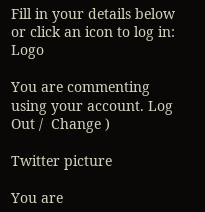Fill in your details below or click an icon to log in: Logo

You are commenting using your account. Log Out /  Change )

Twitter picture

You are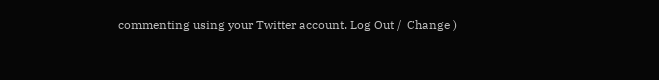commenting using your Twitter account. Log Out /  Change )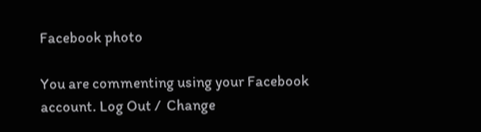Facebook photo

You are commenting using your Facebook account. Log Out /  Change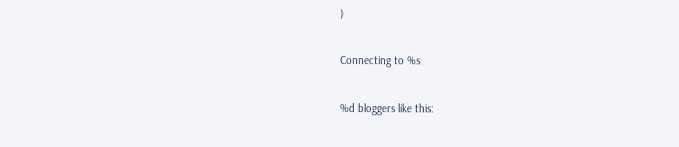)

Connecting to %s

%d bloggers like this: